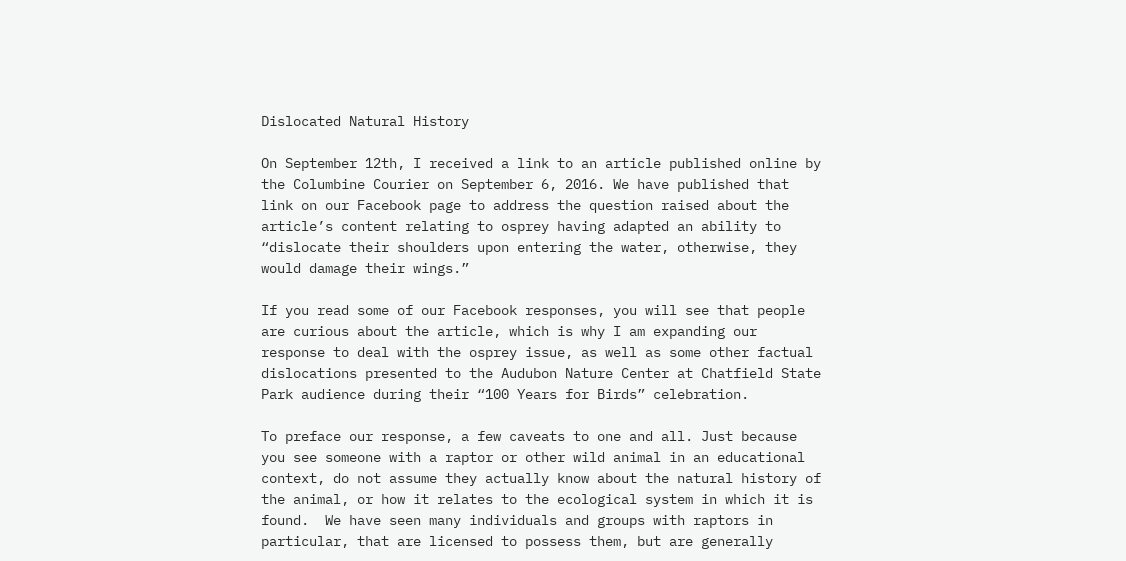Dislocated Natural History

On September 12th, I received a link to an article published online by the Columbine Courier on September 6, 2016. We have published that link on our Facebook page to address the question raised about the article’s content relating to osprey having adapted an ability to “dislocate their shoulders upon entering the water, otherwise, they would damage their wings.”

If you read some of our Facebook responses, you will see that people are curious about the article, which is why I am expanding our response to deal with the osprey issue, as well as some other factual dislocations presented to the Audubon Nature Center at Chatfield State Park audience during their “100 Years for Birds” celebration.

To preface our response, a few caveats to one and all. Just because you see someone with a raptor or other wild animal in an educational context, do not assume they actually know about the natural history of the animal, or how it relates to the ecological system in which it is found.  We have seen many individuals and groups with raptors in particular, that are licensed to possess them, but are generally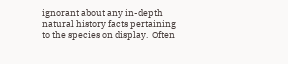ignorant about any in-depth natural history facts pertaining to the species on display.  Often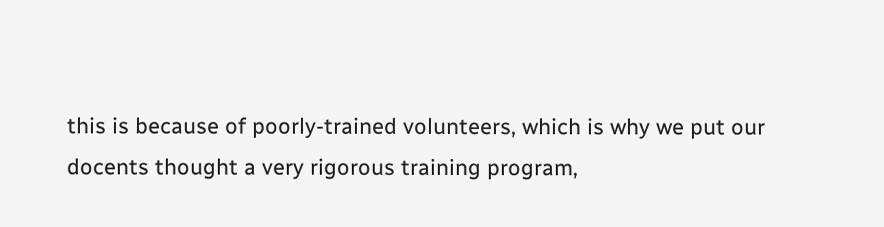this is because of poorly-trained volunteers, which is why we put our docents thought a very rigorous training program,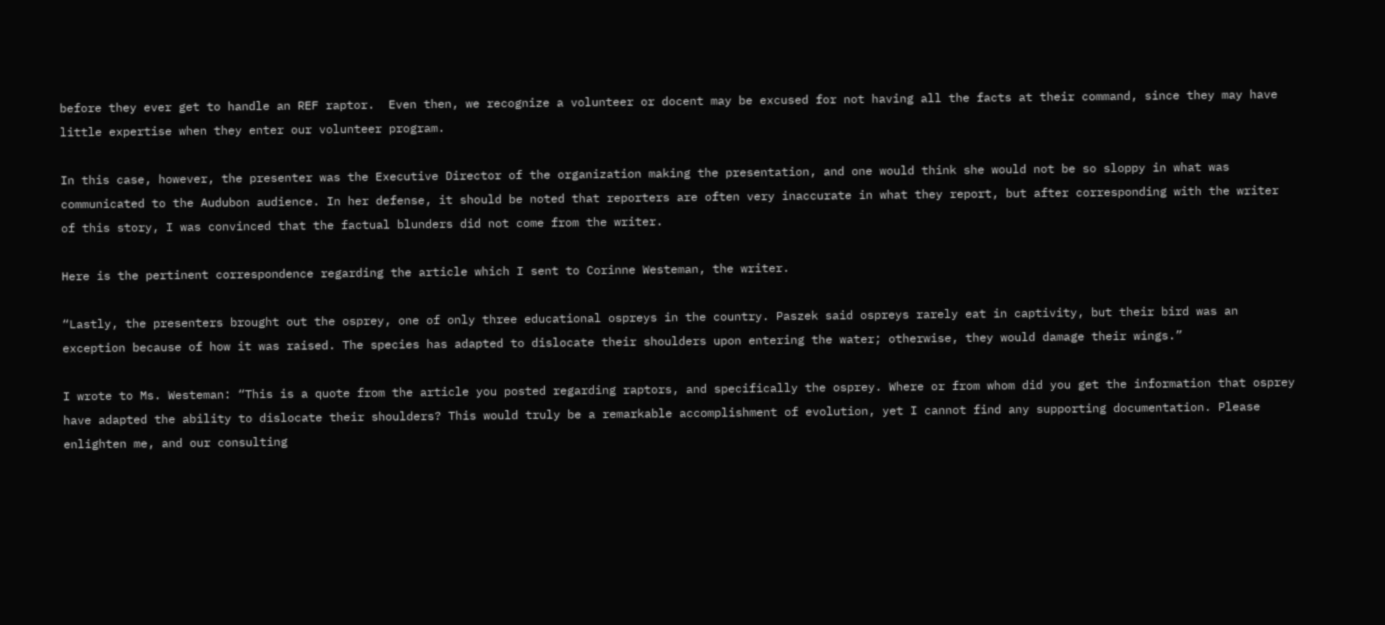before they ever get to handle an REF raptor.  Even then, we recognize a volunteer or docent may be excused for not having all the facts at their command, since they may have little expertise when they enter our volunteer program.

In this case, however, the presenter was the Executive Director of the organization making the presentation, and one would think she would not be so sloppy in what was communicated to the Audubon audience. In her defense, it should be noted that reporters are often very inaccurate in what they report, but after corresponding with the writer of this story, I was convinced that the factual blunders did not come from the writer.

Here is the pertinent correspondence regarding the article which I sent to Corinne Westeman, the writer.

“Lastly, the presenters brought out the osprey, one of only three educational ospreys in the country. Paszek said ospreys rarely eat in captivity, but their bird was an exception because of how it was raised. The species has adapted to dislocate their shoulders upon entering the water; otherwise, they would damage their wings.”

I wrote to Ms. Westeman: “This is a quote from the article you posted regarding raptors, and specifically the osprey. Where or from whom did you get the information that osprey have adapted the ability to dislocate their shoulders? This would truly be a remarkable accomplishment of evolution, yet I cannot find any supporting documentation. Please enlighten me, and our consulting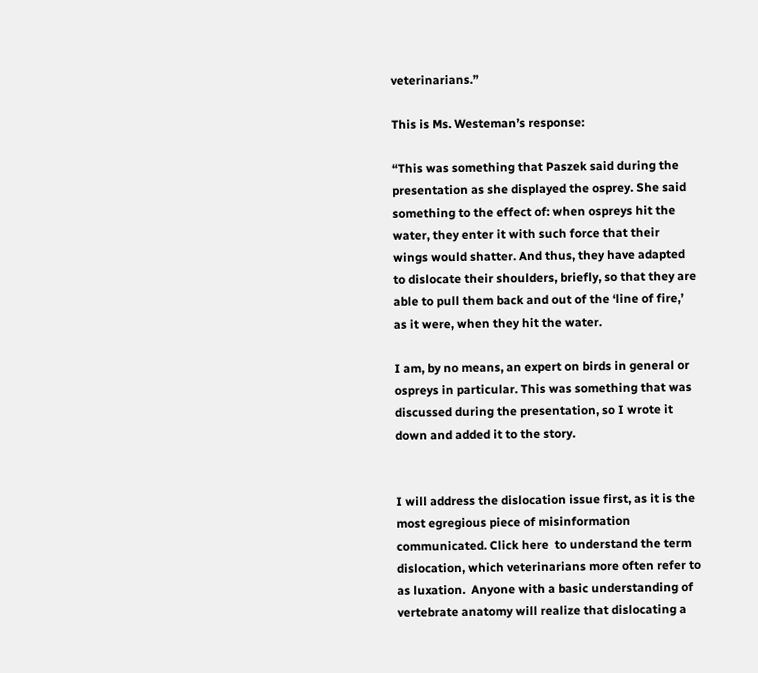veterinarians.”

This is Ms. Westeman’s response:

“This was something that Paszek said during the presentation as she displayed the osprey. She said something to the effect of: when ospreys hit the water, they enter it with such force that their wings would shatter. And thus, they have adapted to dislocate their shoulders, briefly, so that they are able to pull them back and out of the ‘line of fire,’ as it were, when they hit the water.

I am, by no means, an expert on birds in general or ospreys in particular. This was something that was discussed during the presentation, so I wrote it down and added it to the story.


I will address the dislocation issue first, as it is the most egregious piece of misinformation communicated. Click here  to understand the term dislocation, which veterinarians more often refer to as luxation.  Anyone with a basic understanding of vertebrate anatomy will realize that dislocating a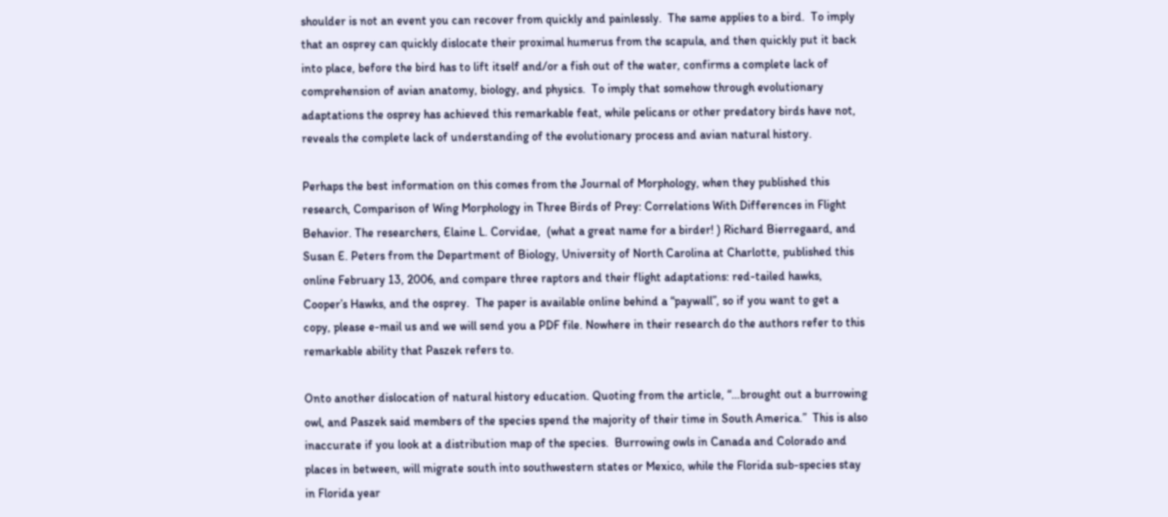shoulder is not an event you can recover from quickly and painlessly.  The same applies to a bird.  To imply that an osprey can quickly dislocate their proximal humerus from the scapula, and then quickly put it back into place, before the bird has to lift itself and/or a fish out of the water, confirms a complete lack of comprehension of avian anatomy, biology, and physics.  To imply that somehow through evolutionary adaptations the osprey has achieved this remarkable feat, while pelicans or other predatory birds have not, reveals the complete lack of understanding of the evolutionary process and avian natural history.

Perhaps the best information on this comes from the Journal of Morphology, when they published this research, Comparison of Wing Morphology in Three Birds of Prey: Correlations With Differences in Flight Behavior. The researchers, Elaine L. Corvidae,  (what a great name for a birder! ) Richard Bierregaard, and Susan E. Peters from the Department of Biology, University of North Carolina at Charlotte, published this online February 13, 2006, and compare three raptors and their flight adaptations: red-tailed hawks, Cooper’s Hawks, and the osprey.  The paper is available online behind a “paywall”, so if you want to get a copy, please e-mail us and we will send you a PDF file. Nowhere in their research do the authors refer to this remarkable ability that Paszek refers to.

Onto another dislocation of natural history education. Quoting from the article, “…brought out a burrowing owl, and Paszek said members of the species spend the majority of their time in South America.”  This is also inaccurate if you look at a distribution map of the species.  Burrowing owls in Canada and Colorado and places in between, will migrate south into southwestern states or Mexico, while the Florida sub-species stay in Florida year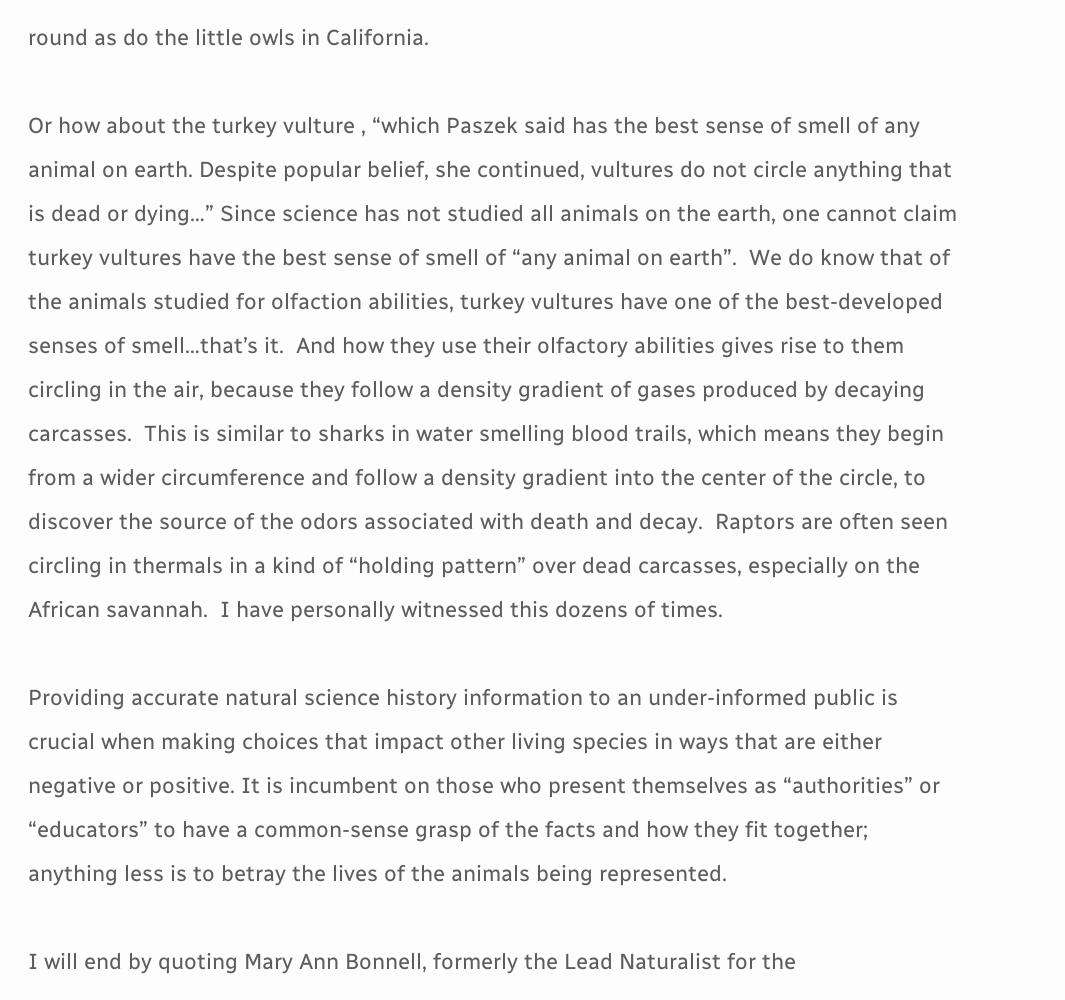round as do the little owls in California.

Or how about the turkey vulture , “which Paszek said has the best sense of smell of any animal on earth. Despite popular belief, she continued, vultures do not circle anything that is dead or dying…” Since science has not studied all animals on the earth, one cannot claim turkey vultures have the best sense of smell of “any animal on earth”.  We do know that of the animals studied for olfaction abilities, turkey vultures have one of the best-developed senses of smell…that’s it.  And how they use their olfactory abilities gives rise to them circling in the air, because they follow a density gradient of gases produced by decaying carcasses.  This is similar to sharks in water smelling blood trails, which means they begin from a wider circumference and follow a density gradient into the center of the circle, to discover the source of the odors associated with death and decay.  Raptors are often seen circling in thermals in a kind of “holding pattern” over dead carcasses, especially on the African savannah.  I have personally witnessed this dozens of times.

Providing accurate natural science history information to an under-informed public is crucial when making choices that impact other living species in ways that are either negative or positive. It is incumbent on those who present themselves as “authorities” or “educators” to have a common-sense grasp of the facts and how they fit together; anything less is to betray the lives of the animals being represented.

I will end by quoting Mary Ann Bonnell, formerly the Lead Naturalist for the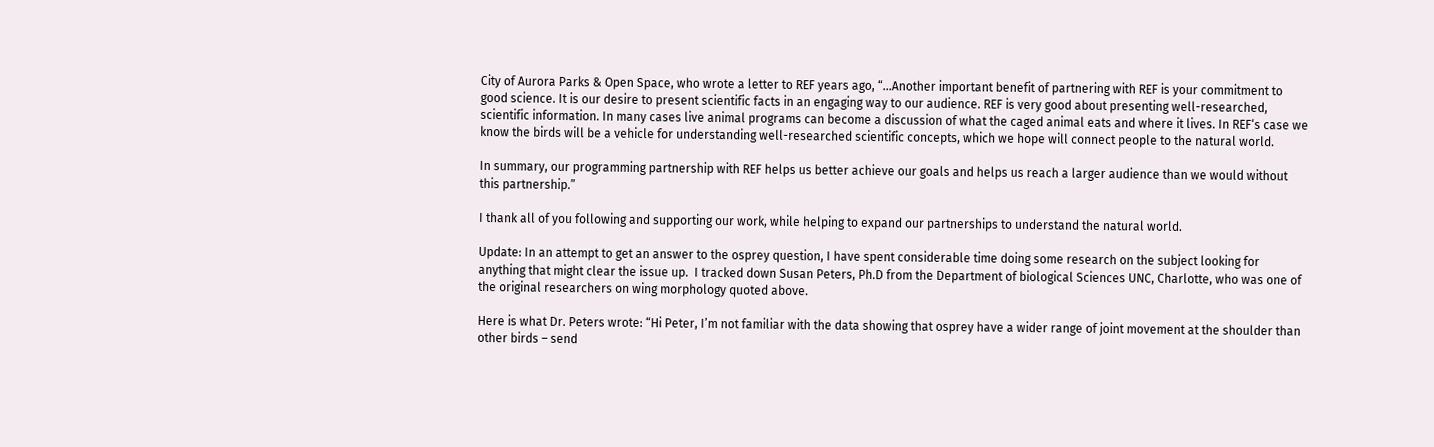City of Aurora Parks & Open Space, who wrote a letter to REF years ago, “…Another important benefit of partnering with REF is your commitment to good science. It is our desire to present scientific facts in an engaging way to our audience. REF is very good about presenting well-researched, scientific information. In many cases live animal programs can become a discussion of what the caged animal eats and where it lives. In REF‘s case we know the birds will be a vehicle for understanding well-researched scientific concepts, which we hope will connect people to the natural world.

In summary, our programming partnership with REF helps us better achieve our goals and helps us reach a larger audience than we would without this partnership.”

I thank all of you following and supporting our work, while helping to expand our partnerships to understand the natural world.

Update: In an attempt to get an answer to the osprey question, I have spent considerable time doing some research on the subject looking for anything that might clear the issue up.  I tracked down Susan Peters, Ph.D from the Department of biological Sciences UNC, Charlotte, who was one of the original researchers on wing morphology quoted above.

Here is what Dr. Peters wrote: “Hi Peter, I’m not familiar with the data showing that osprey have a wider range of joint movement at the shoulder than other birds – send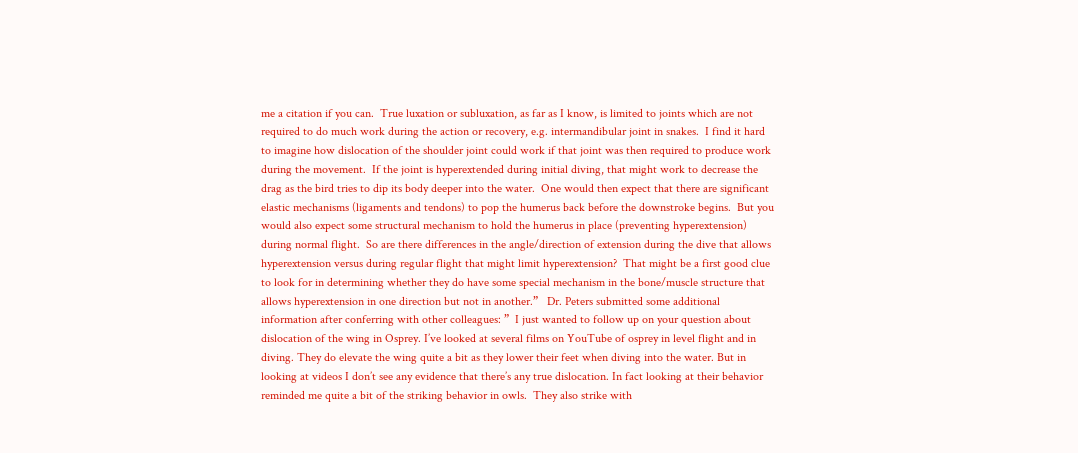me a citation if you can.  True luxation or subluxation, as far as I know, is limited to joints which are not required to do much work during the action or recovery, e.g. intermandibular joint in snakes.  I find it hard to imagine how dislocation of the shoulder joint could work if that joint was then required to produce work during the movement.  If the joint is hyperextended during initial diving, that might work to decrease the drag as the bird tries to dip its body deeper into the water.  One would then expect that there are significant elastic mechanisms (ligaments and tendons) to pop the humerus back before the downstroke begins.  But you would also expect some structural mechanism to hold the humerus in place (preventing hyperextension) during normal flight.  So are there differences in the angle/direction of extension during the dive that allows hyperextension versus during regular flight that might limit hyperextension?  That might be a first good clue to look for in determining whether they do have some special mechanism in the bone/muscle structure that allows hyperextension in one direction but not in another.”   Dr. Peters submitted some additional information after conferring with other colleagues: ”  I just wanted to follow up on your question about dislocation of the wing in Osprey. I’ve looked at several films on YouTube of osprey in level flight and in diving. They do elevate the wing quite a bit as they lower their feet when diving into the water. But in looking at videos I don’t see any evidence that there’s any true dislocation. In fact looking at their behavior reminded me quite a bit of the striking behavior in owls.  They also strike with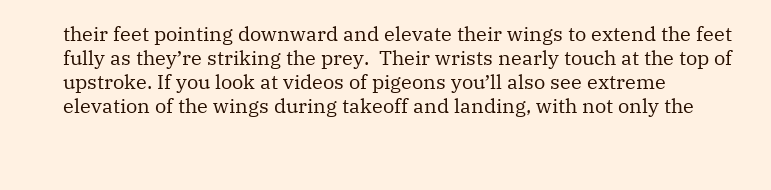their feet pointing downward and elevate their wings to extend the feet fully as they’re striking the prey.  Their wrists nearly touch at the top of upstroke. If you look at videos of pigeons you’ll also see extreme elevation of the wings during takeoff and landing, with not only the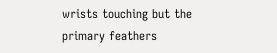wrists touching but the primary feathers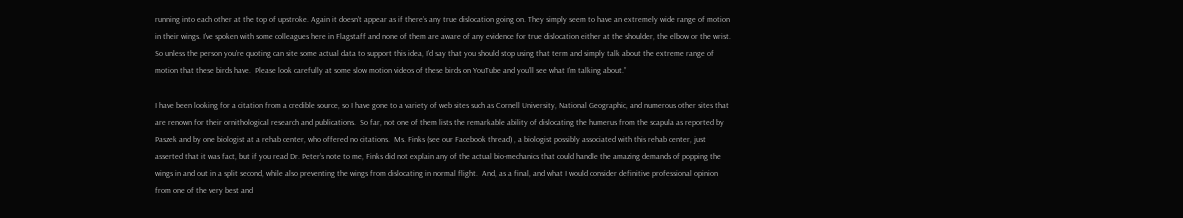running into each other at the top of upstroke. Again it doesn’t appear as if there’s any true dislocation going on. They simply seem to have an extremely wide range of motion in their wings. I’ve spoken with some colleagues here in Flagstaff and none of them are aware of any evidence for true dislocation either at the shoulder, the elbow or the wrist. So unless the person you’re quoting can site some actual data to support this idea, I’d say that you should stop using that term and simply talk about the extreme range of motion that these birds have.  Please look carefully at some slow motion videos of these birds on YouTube and you’ll see what I’m talking about.”

I have been looking for a citation from a credible source, so I have gone to a variety of web sites such as Cornell University, National Geographic, and numerous other sites that are renown for their ornithological research and publications.  So far, not one of them lists the remarkable ability of dislocating the humerus from the scapula as reported by Paszek and by one biologist at a rehab center, who offered no citations.  Ms. Finks (see our Facebook thread) , a biologist possibly associated with this rehab center, just asserted that it was fact, but if you read Dr. Peter’s note to me, Finks did not explain any of the actual bio-mechanics that could handle the amazing demands of popping the wings in and out in a split second, while also preventing the wings from dislocating in normal flight.  And, as a final, and what I would consider definitive professional opinion from one of the very best and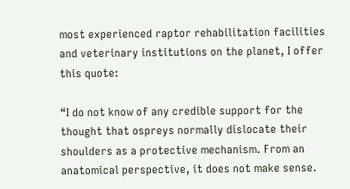most experienced raptor rehabilitation facilities and veterinary institutions on the planet, I offer this quote:

“I do not know of any credible support for the thought that ospreys normally dislocate their shoulders as a protective mechanism. From an anatomical perspective, it does not make sense.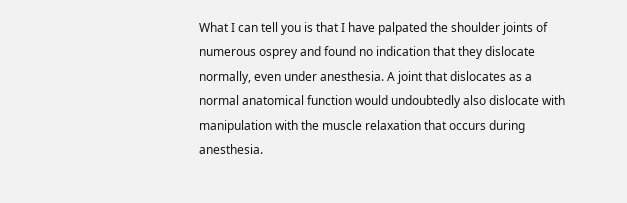What I can tell you is that I have palpated the shoulder joints of numerous osprey and found no indication that they dislocate normally, even under anesthesia. A joint that dislocates as a normal anatomical function would undoubtedly also dislocate with manipulation with the muscle relaxation that occurs during anesthesia.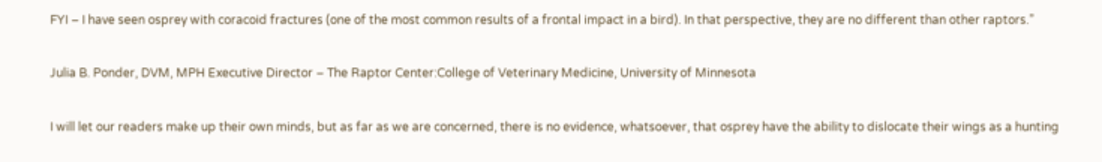FYI – I have seen osprey with coracoid fractures (one of the most common results of a frontal impact in a bird). In that perspective, they are no different than other raptors.”

Julia B. Ponder, DVM, MPH Executive Director – The Raptor Center:College of Veterinary Medicine, University of Minnesota

I will let our readers make up their own minds, but as far as we are concerned, there is no evidence, whatsoever, that osprey have the ability to dislocate their wings as a hunting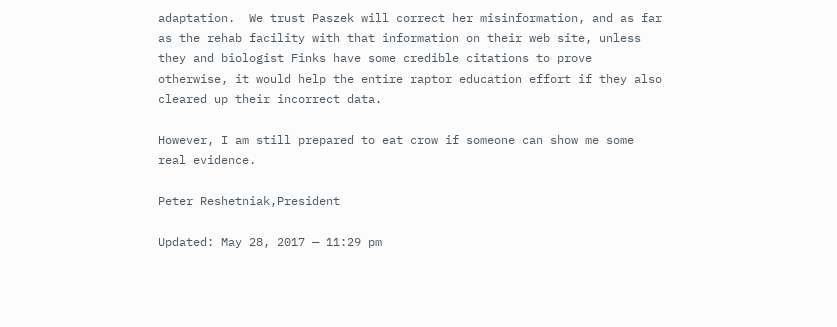adaptation.  We trust Paszek will correct her misinformation, and as far as the rehab facility with that information on their web site, unless they and biologist Finks have some credible citations to prove otherwise, it would help the entire raptor education effort if they also cleared up their incorrect data.

However, I am still prepared to eat crow if someone can show me some real evidence.

Peter Reshetniak,President

Updated: May 28, 2017 — 11:29 pm